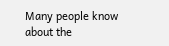Many people know about the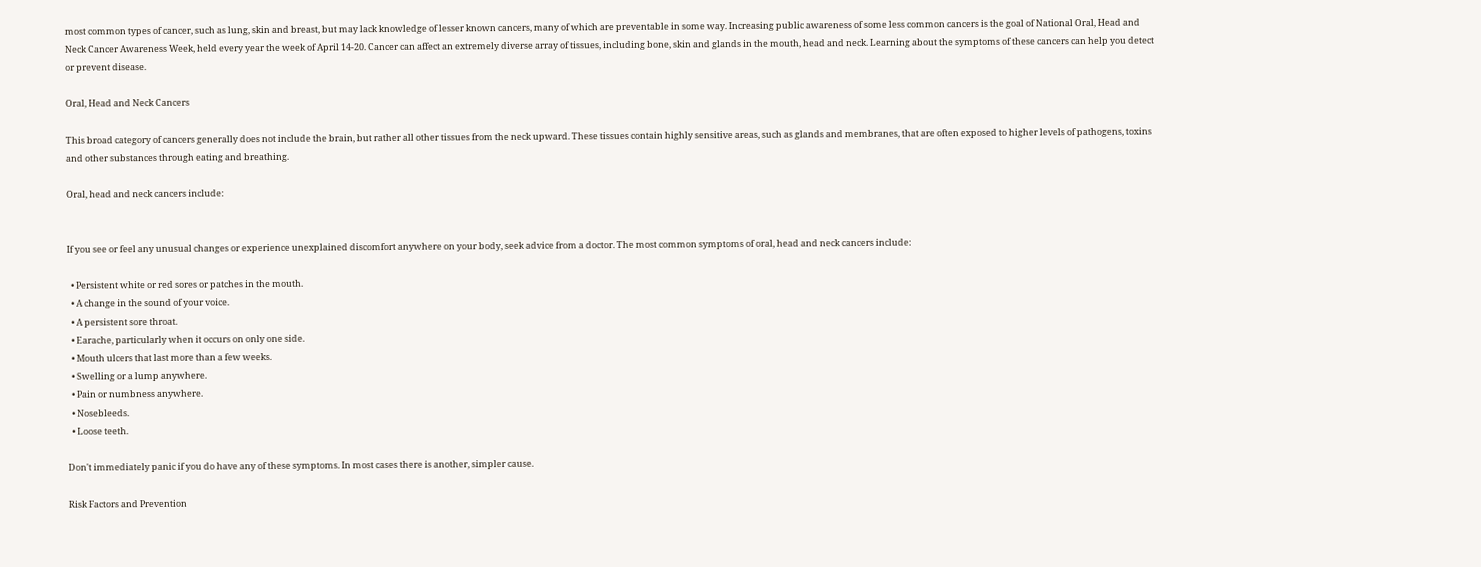most common types of cancer, such as lung, skin and breast, but may lack knowledge of lesser known cancers, many of which are preventable in some way. Increasing public awareness of some less common cancers is the goal of National Oral, Head and Neck Cancer Awareness Week, held every year the week of April 14-20. Cancer can affect an extremely diverse array of tissues, including bone, skin and glands in the mouth, head and neck. Learning about the symptoms of these cancers can help you detect or prevent disease.

Oral, Head and Neck Cancers

This broad category of cancers generally does not include the brain, but rather all other tissues from the neck upward. These tissues contain highly sensitive areas, such as glands and membranes, that are often exposed to higher levels of pathogens, toxins and other substances through eating and breathing.

Oral, head and neck cancers include:


If you see or feel any unusual changes or experience unexplained discomfort anywhere on your body, seek advice from a doctor. The most common symptoms of oral, head and neck cancers include:

  • Persistent white or red sores or patches in the mouth.
  • A change in the sound of your voice.
  • A persistent sore throat.
  • Earache, particularly when it occurs on only one side.
  • Mouth ulcers that last more than a few weeks.
  • Swelling or a lump anywhere.
  • Pain or numbness anywhere.
  • Nosebleeds.
  • Loose teeth.

Don't immediately panic if you do have any of these symptoms. In most cases there is another, simpler cause.

Risk Factors and Prevention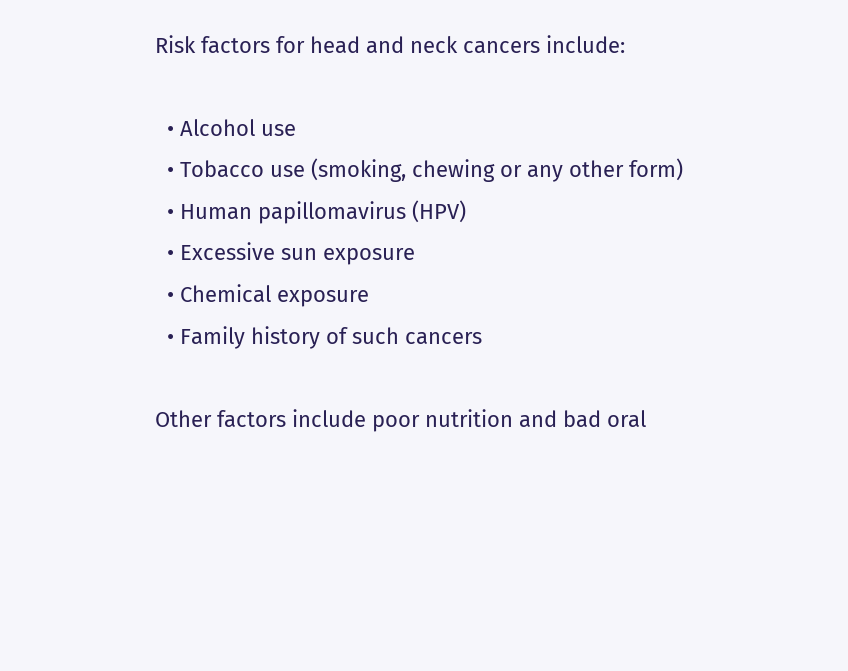Risk factors for head and neck cancers include:

  • Alcohol use
  • Tobacco use (smoking, chewing or any other form)
  • Human papillomavirus (HPV)
  • Excessive sun exposure
  • Chemical exposure
  • Family history of such cancers

Other factors include poor nutrition and bad oral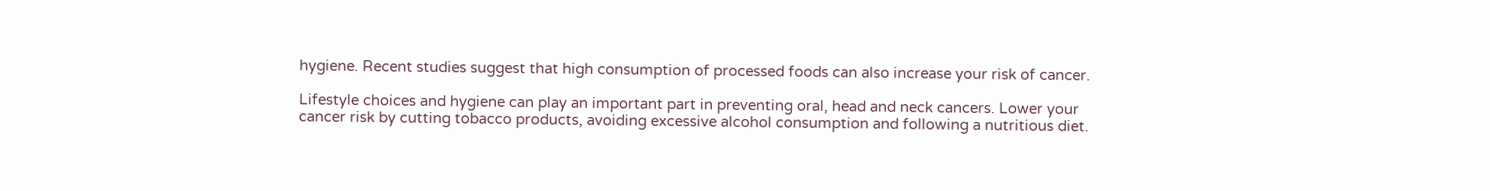hygiene. Recent studies suggest that high consumption of processed foods can also increase your risk of cancer.

Lifestyle choices and hygiene can play an important part in preventing oral, head and neck cancers. Lower your cancer risk by cutting tobacco products, avoiding excessive alcohol consumption and following a nutritious diet.